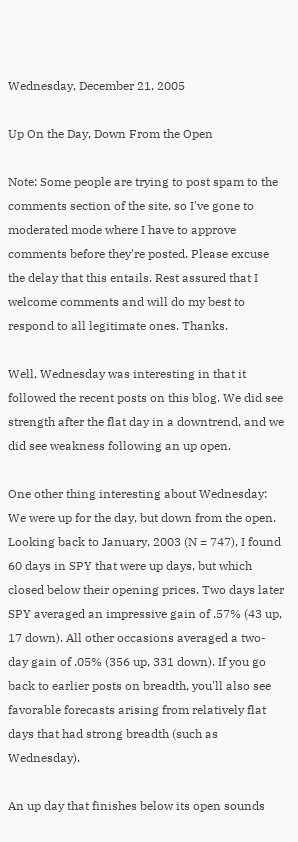Wednesday, December 21, 2005

Up On the Day, Down From the Open

Note: Some people are trying to post spam to the comments section of the site, so I've gone to moderated mode where I have to approve comments before they're posted. Please excuse the delay that this entails. Rest assured that I welcome comments and will do my best to respond to all legitimate ones. Thanks.

Well, Wednesday was interesting in that it followed the recent posts on this blog. We did see strength after the flat day in a downtrend, and we did see weakness following an up open.

One other thing interesting about Wednesday: We were up for the day, but down from the open. Looking back to January, 2003 (N = 747), I found 60 days in SPY that were up days, but which closed below their opening prices. Two days later SPY averaged an impressive gain of .57% (43 up, 17 down). All other occasions averaged a two-day gain of .05% (356 up, 331 down). If you go back to earlier posts on breadth, you'll also see favorable forecasts arising from relatively flat days that had strong breadth (such as Wednesday).

An up day that finishes below its open sounds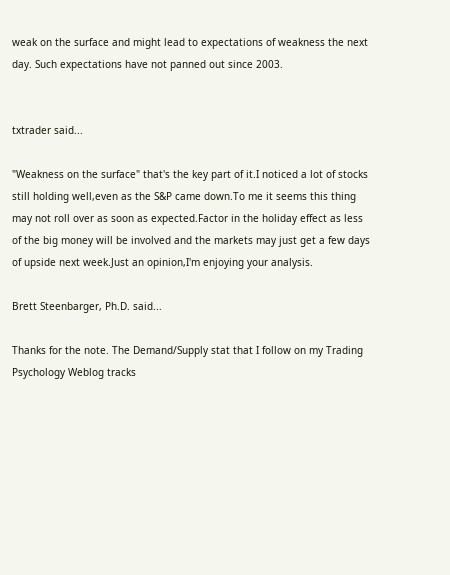weak on the surface and might lead to expectations of weakness the next day. Such expectations have not panned out since 2003.


txtrader said...

"Weakness on the surface" that's the key part of it.I noticed a lot of stocks still holding well,even as the S&P came down.To me it seems this thing may not roll over as soon as expected.Factor in the holiday effect as less of the big money will be involved and the markets may just get a few days of upside next week.Just an opinion,I'm enjoying your analysis.

Brett Steenbarger, Ph.D. said...

Thanks for the note. The Demand/Supply stat that I follow on my Trading Psychology Weblog tracks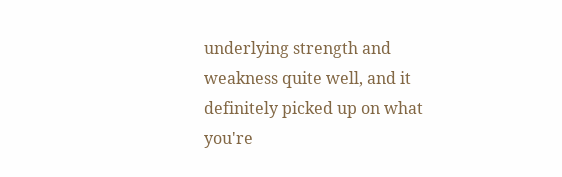underlying strength and weakness quite well, and it definitely picked up on what you're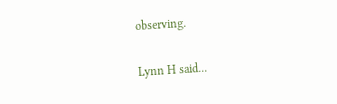observing.

Lynn H said...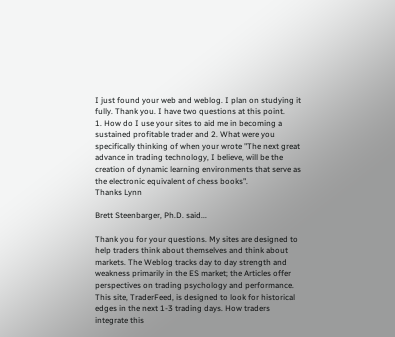I just found your web and weblog. I plan on studying it fully. Thank you. I have two questions at this point.
1. How do I use your sites to aid me in becoming a sustained profitable trader and 2. What were you specifically thinking of when your wrote "The next great advance in trading technology, I believe, will be the creation of dynamic learning environments that serve as the electronic equivalent of chess books".
Thanks Lynn

Brett Steenbarger, Ph.D. said...

Thank you for your questions. My sites are designed to help traders think about themselves and think about markets. The Weblog tracks day to day strength and weakness primarily in the ES market; the Articles offer perspectives on trading psychology and performance. This site, TraderFeed, is designed to look for historical edges in the next 1-3 trading days. How traders integrate this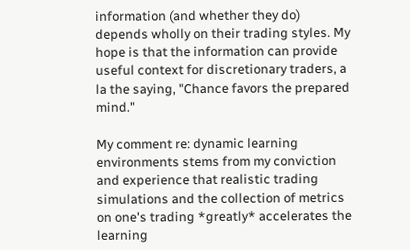information (and whether they do) depends wholly on their trading styles. My hope is that the information can provide useful context for discretionary traders, a la the saying, "Chance favors the prepared mind."

My comment re: dynamic learning environments stems from my conviction and experience that realistic trading simulations and the collection of metrics on one's trading *greatly* accelerates the learning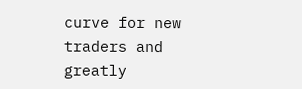curve for new traders and greatly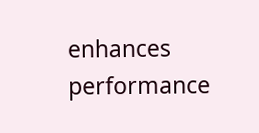enhances performance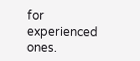for experienced ones.